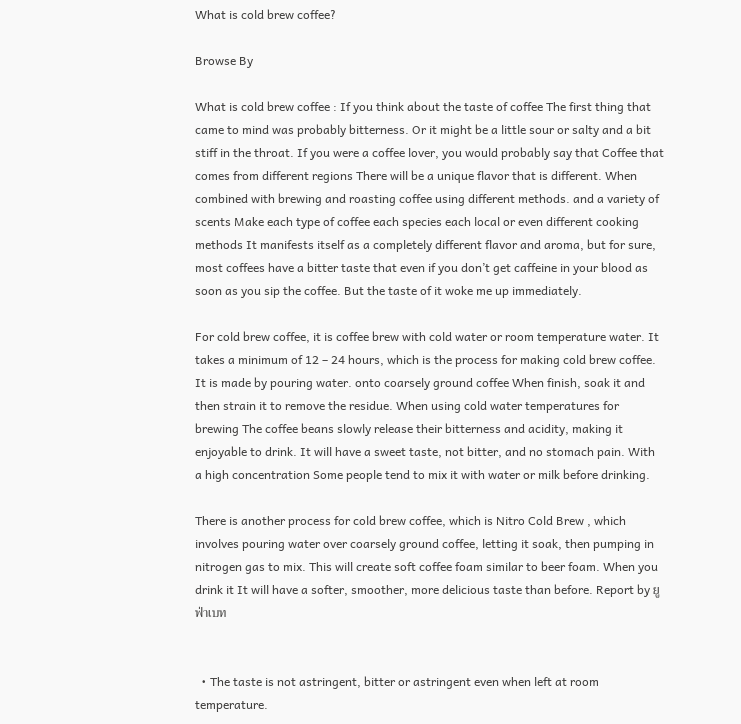What is cold brew coffee?

Browse By

What is cold brew coffee : If you think about the taste of coffee The first thing that came to mind was probably bitterness. Or it might be a little sour or salty and a bit stiff in the throat. If you were a coffee lover, you would probably say that Coffee that comes from different regions There will be a unique flavor that is different. When combined with brewing and roasting coffee using different methods. and a variety of scents Make each type of coffee each species each local or even different cooking methods It manifests itself as a completely different flavor and aroma, but for sure, most coffees have a bitter taste that even if you don’t get caffeine in your blood as soon as you sip the coffee. But the taste of it woke me up immediately.

For cold brew coffee, it is coffee brew with cold water or room temperature water. It takes a minimum of 12 – 24 hours, which is the process for making cold brew coffee. It is made by pouring water. onto coarsely ground coffee When finish, soak it and then strain it to remove the residue. When using cold water temperatures for brewing The coffee beans slowly release their bitterness and acidity, making it enjoyable to drink. It will have a sweet taste, not bitter, and no stomach pain. With a high concentration Some people tend to mix it with water or milk before drinking.

There is another process for cold brew coffee, which is Nitro Cold Brew , which involves pouring water over coarsely ground coffee, letting it soak, then pumping in nitrogen gas to mix. This will create soft coffee foam similar to beer foam. When you drink it It will have a softer, smoother, more delicious taste than before. Report by ยูฟ่าเบท


  • The taste is not astringent, bitter or astringent even when left at room temperature.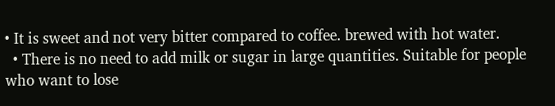• It is sweet and not very bitter compared to coffee. brewed with hot water.
  • There is no need to add milk or sugar in large quantities. Suitable for people who want to lose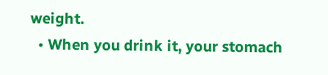weight.
  • When you drink it, your stomach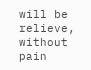will be relieve, without pain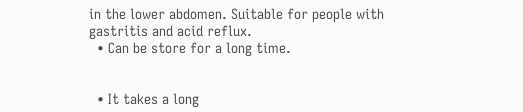in the lower abdomen. Suitable for people with gastritis and acid reflux.
  • Can be store for a long time.


  • It takes a long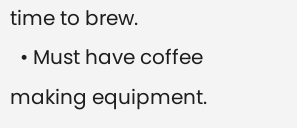time to brew.
  • Must have coffee making equipment.